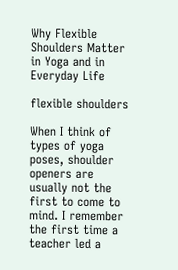Why Flexible Shoulders Matter in Yoga and in Everyday Life

flexible shoulders

When I think of types of yoga poses, shoulder openers are usually not the first to come to mind. I remember the first time a teacher led a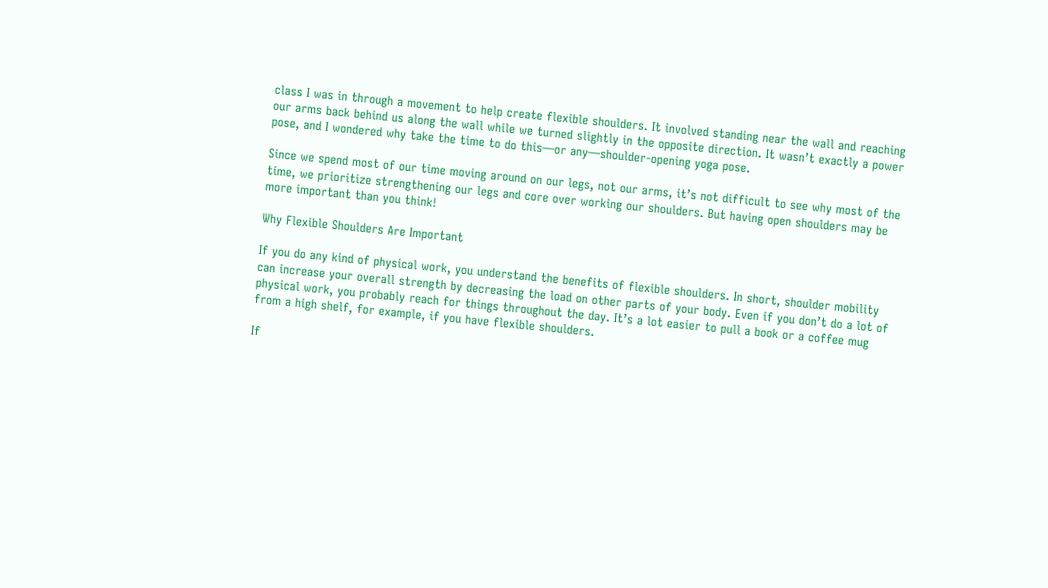class I was in through a movement to help create flexible shoulders. It involved standing near the wall and reaching our arms back behind us along the wall while we turned slightly in the opposite direction. It wasn’t exactly a power pose, and I wondered why take the time to do this—or any—shoulder-opening yoga pose.

Since we spend most of our time moving around on our legs, not our arms, it’s not difficult to see why most of the time, we prioritize strengthening our legs and core over working our shoulders. But having open shoulders may be more important than you think!

Why Flexible Shoulders Are Important

If you do any kind of physical work, you understand the benefits of flexible shoulders. In short, shoulder mobility can increase your overall strength by decreasing the load on other parts of your body. Even if you don’t do a lot of physical work, you probably reach for things throughout the day. It’s a lot easier to pull a book or a coffee mug from a high shelf, for example, if you have flexible shoulders.

If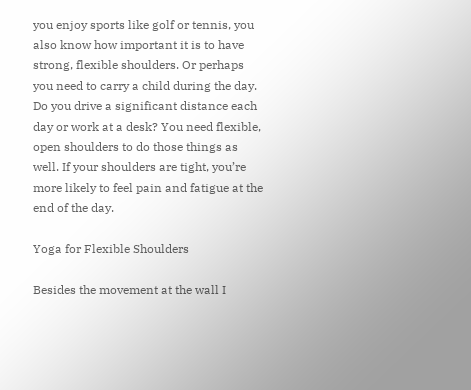you enjoy sports like golf or tennis, you also know how important it is to have strong, flexible shoulders. Or perhaps you need to carry a child during the day. Do you drive a significant distance each day or work at a desk? You need flexible, open shoulders to do those things as well. If your shoulders are tight, you’re more likely to feel pain and fatigue at the end of the day.

Yoga for Flexible Shoulders

Besides the movement at the wall I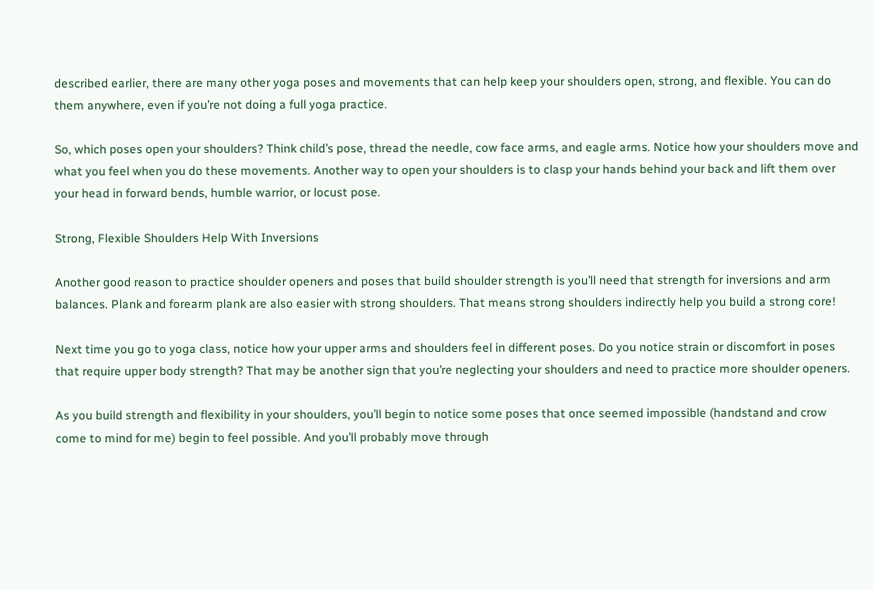described earlier, there are many other yoga poses and movements that can help keep your shoulders open, strong, and flexible. You can do them anywhere, even if you’re not doing a full yoga practice.

So, which poses open your shoulders? Think child’s pose, thread the needle, cow face arms, and eagle arms. Notice how your shoulders move and what you feel when you do these movements. Another way to open your shoulders is to clasp your hands behind your back and lift them over your head in forward bends, humble warrior, or locust pose.

Strong, Flexible Shoulders Help With Inversions

Another good reason to practice shoulder openers and poses that build shoulder strength is you’ll need that strength for inversions and arm balances. Plank and forearm plank are also easier with strong shoulders. That means strong shoulders indirectly help you build a strong core!

Next time you go to yoga class, notice how your upper arms and shoulders feel in different poses. Do you notice strain or discomfort in poses that require upper body strength? That may be another sign that you’re neglecting your shoulders and need to practice more shoulder openers.

As you build strength and flexibility in your shoulders, you’ll begin to notice some poses that once seemed impossible (handstand and crow come to mind for me) begin to feel possible. And you’ll probably move through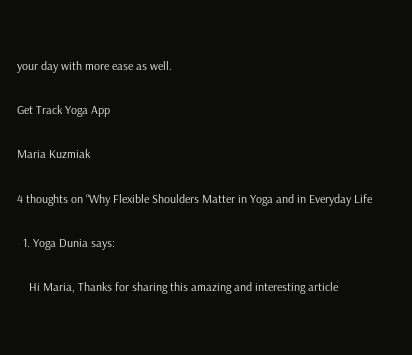your day with more ease as well.

Get Track Yoga App

Maria Kuzmiak

4 thoughts on “Why Flexible Shoulders Matter in Yoga and in Everyday Life

  1. Yoga Dunia says:

    Hi Maria, Thanks for sharing this amazing and interesting article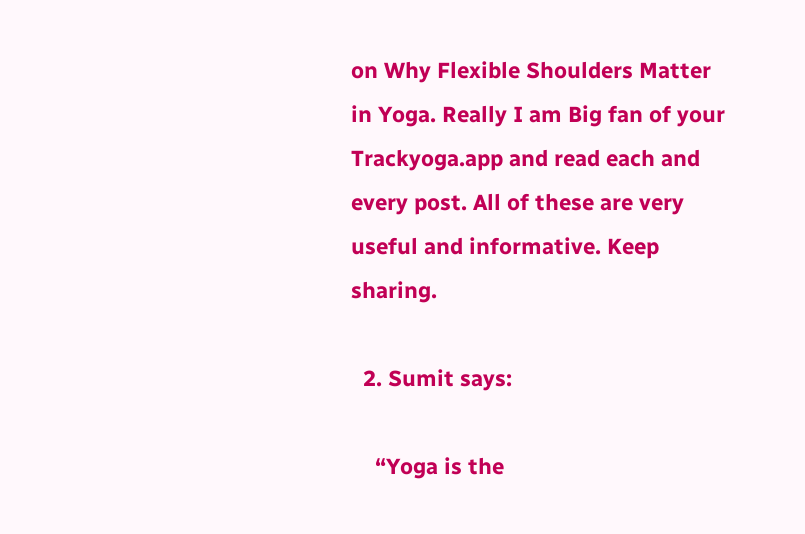on Why Flexible Shoulders Matter in Yoga. Really I am Big fan of your Trackyoga.app and read each and every post. All of these are very useful and informative. Keep sharing.

  2. Sumit says:

    “Yoga is the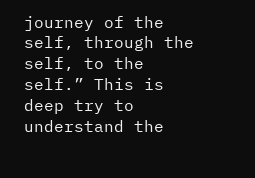journey of the self, through the self, to the self.” This is deep try to understand the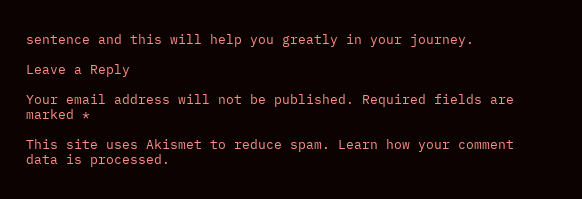sentence and this will help you greatly in your journey.

Leave a Reply

Your email address will not be published. Required fields are marked *

This site uses Akismet to reduce spam. Learn how your comment data is processed.